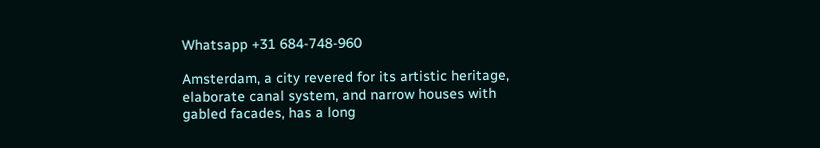Whatsapp +31 684-748-960

Amsterdam, a city revered for its artistic heritage, elaborate canal system, and narrow houses with gabled facades, has a long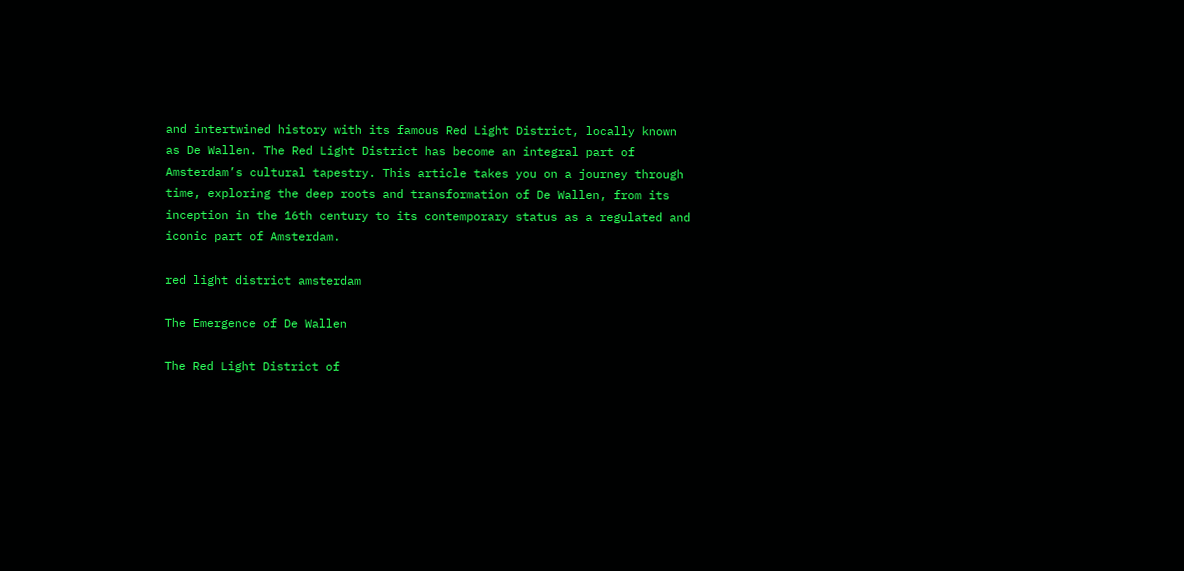and intertwined history with its famous Red Light District, locally known as De Wallen. The Red Light District has become an integral part of Amsterdam’s cultural tapestry. This article takes you on a journey through time, exploring the deep roots and transformation of De Wallen, from its inception in the 16th century to its contemporary status as a regulated and iconic part of Amsterdam.

red light district amsterdam

The Emergence of De Wallen

The Red Light District of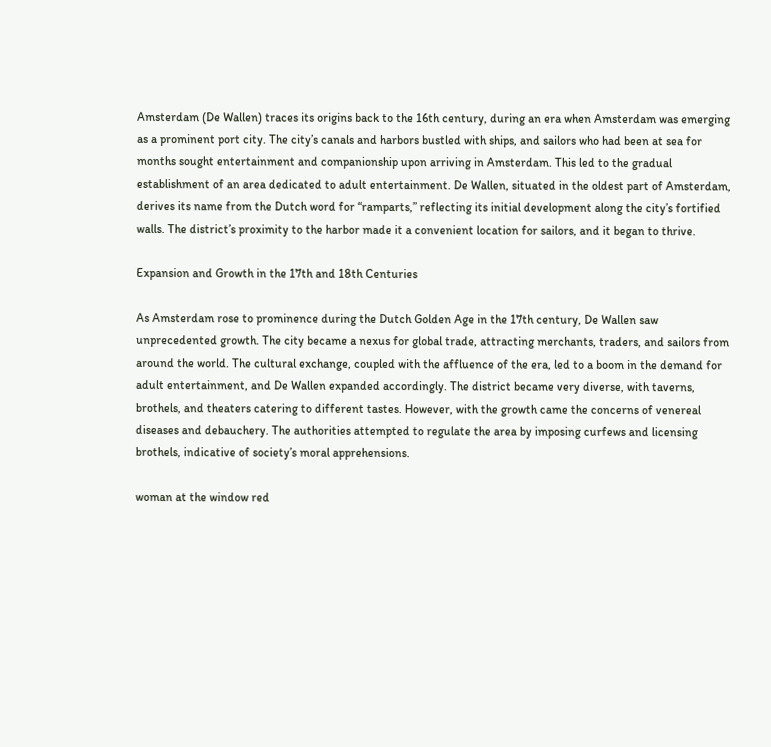Amsterdam (De Wallen) traces its origins back to the 16th century, during an era when Amsterdam was emerging as a prominent port city. The city’s canals and harbors bustled with ships, and sailors who had been at sea for months sought entertainment and companionship upon arriving in Amsterdam. This led to the gradual establishment of an area dedicated to adult entertainment. De Wallen, situated in the oldest part of Amsterdam, derives its name from the Dutch word for “ramparts,” reflecting its initial development along the city’s fortified walls. The district’s proximity to the harbor made it a convenient location for sailors, and it began to thrive.

Expansion and Growth in the 17th and 18th Centuries

As Amsterdam rose to prominence during the Dutch Golden Age in the 17th century, De Wallen saw unprecedented growth. The city became a nexus for global trade, attracting merchants, traders, and sailors from around the world. The cultural exchange, coupled with the affluence of the era, led to a boom in the demand for adult entertainment, and De Wallen expanded accordingly. The district became very diverse, with taverns, brothels, and theaters catering to different tastes. However, with the growth came the concerns of venereal diseases and debauchery. The authorities attempted to regulate the area by imposing curfews and licensing brothels, indicative of society’s moral apprehensions.

woman at the window red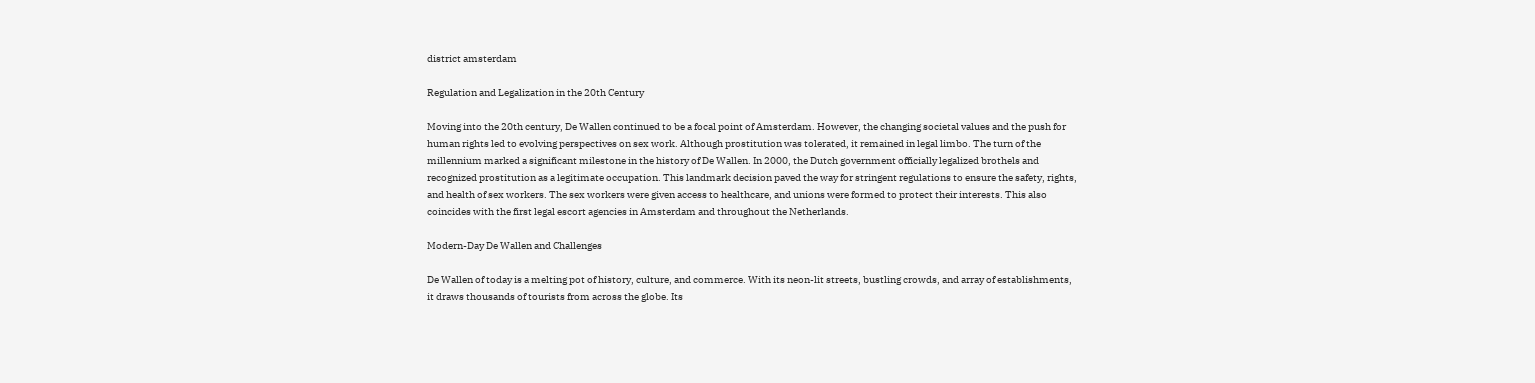district amsterdam

Regulation and Legalization in the 20th Century

Moving into the 20th century, De Wallen continued to be a focal point of Amsterdam. However, the changing societal values and the push for human rights led to evolving perspectives on sex work. Although prostitution was tolerated, it remained in legal limbo. The turn of the millennium marked a significant milestone in the history of De Wallen. In 2000, the Dutch government officially legalized brothels and recognized prostitution as a legitimate occupation. This landmark decision paved the way for stringent regulations to ensure the safety, rights, and health of sex workers. The sex workers were given access to healthcare, and unions were formed to protect their interests. This also coincides with the first legal escort agencies in Amsterdam and throughout the Netherlands.

Modern-Day De Wallen and Challenges

De Wallen of today is a melting pot of history, culture, and commerce. With its neon-lit streets, bustling crowds, and array of establishments, it draws thousands of tourists from across the globe. Its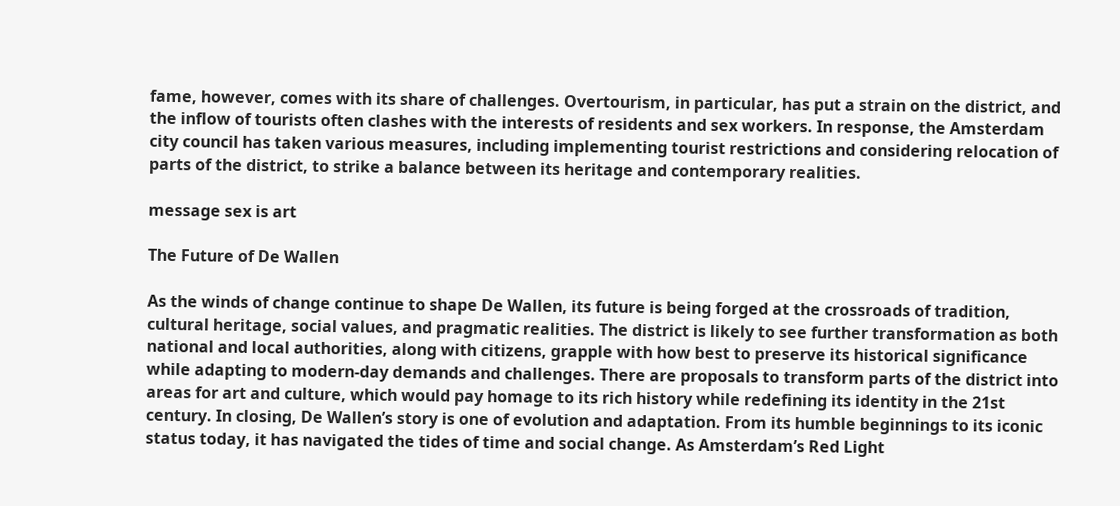fame, however, comes with its share of challenges. Overtourism, in particular, has put a strain on the district, and the inflow of tourists often clashes with the interests of residents and sex workers. In response, the Amsterdam city council has taken various measures, including implementing tourist restrictions and considering relocation of parts of the district, to strike a balance between its heritage and contemporary realities.

message sex is art

The Future of De Wallen

As the winds of change continue to shape De Wallen, its future is being forged at the crossroads of tradition, cultural heritage, social values, and pragmatic realities. The district is likely to see further transformation as both national and local authorities, along with citizens, grapple with how best to preserve its historical significance while adapting to modern-day demands and challenges. There are proposals to transform parts of the district into areas for art and culture, which would pay homage to its rich history while redefining its identity in the 21st century. In closing, De Wallen’s story is one of evolution and adaptation. From its humble beginnings to its iconic status today, it has navigated the tides of time and social change. As Amsterdam’s Red Light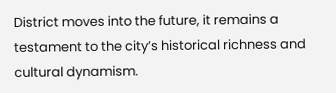District moves into the future, it remains a testament to the city’s historical richness and cultural dynamism.